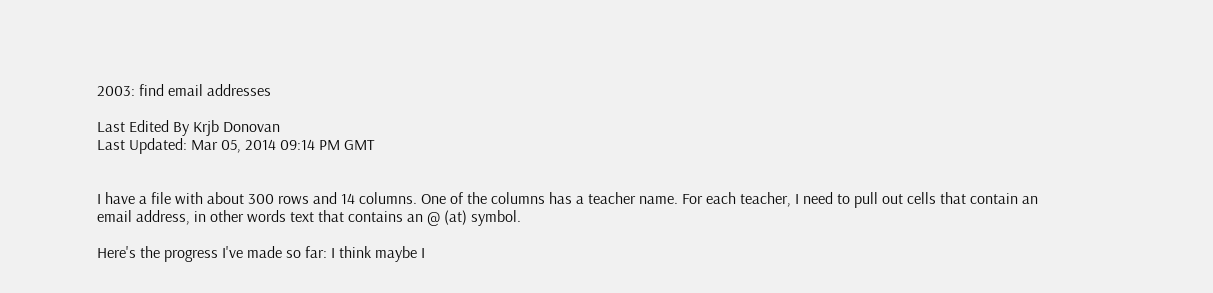2003: find email addresses

Last Edited By Krjb Donovan
Last Updated: Mar 05, 2014 09:14 PM GMT


I have a file with about 300 rows and 14 columns. One of the columns has a teacher name. For each teacher, I need to pull out cells that contain an email address, in other words text that contains an @ (at) symbol.

Here's the progress I've made so far: I think maybe I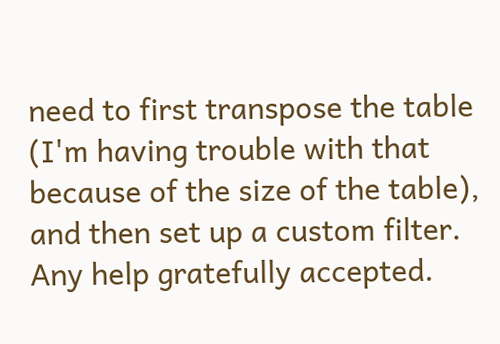need to first transpose the table (I'm having trouble with that because of the size of the table), and then set up a custom filter. Any help gratefully accepted.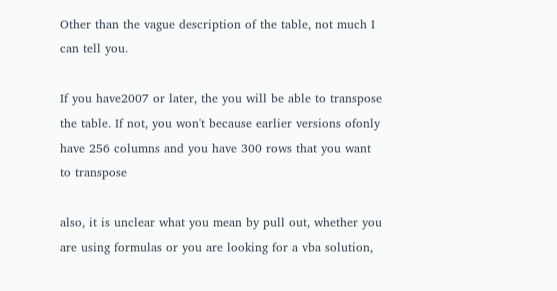Other than the vague description of the table, not much I can tell you.

If you have2007 or later, the you will be able to transpose the table. If not, you won't because earlier versions ofonly have 256 columns and you have 300 rows that you want to transpose

also, it is unclear what you mean by pull out, whether you are using formulas or you are looking for a vba solution,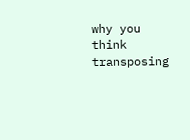why you think transposing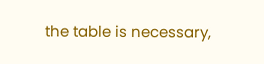the table is necessary,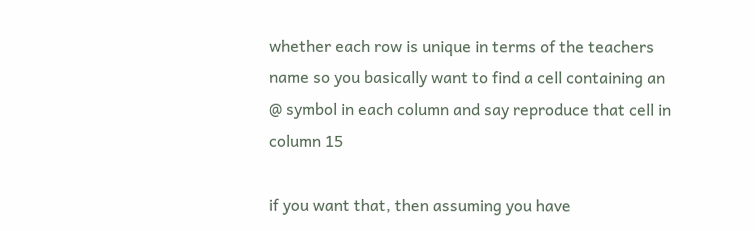whether each row is unique in terms of the teachers name so you basically want to find a cell containing an @ symbol in each column and say reproduce that cell in column 15

if you want that, then assuming you have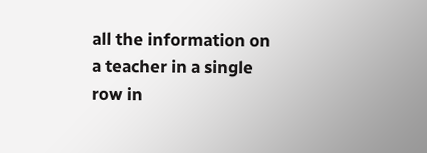all the information on a teacher in a single row in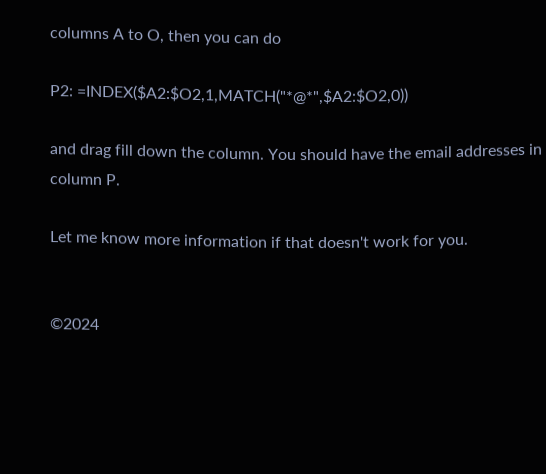columns A to O, then you can do

P2: =INDEX($A2:$O2,1,MATCH("*@*",$A2:$O2,0))

and drag fill down the column. You should have the email addresses in column P.

Let me know more information if that doesn't work for you.


©2024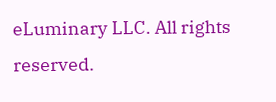eLuminary LLC. All rights reserved.